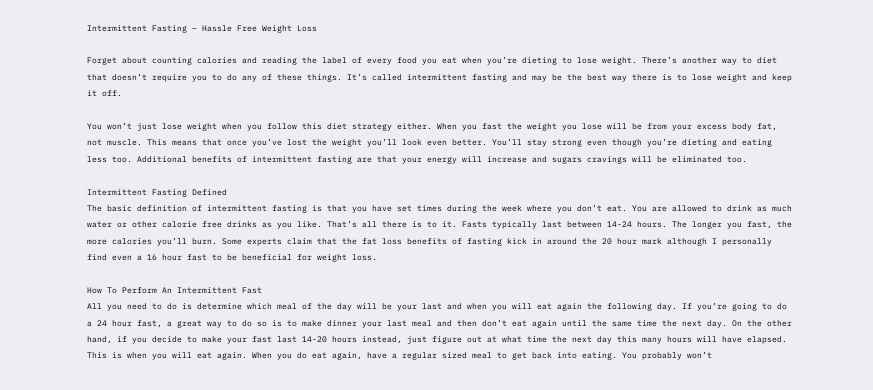Intermittent Fasting – Hassle Free Weight Loss

Forget about counting calories and reading the label of every food you eat when you’re dieting to lose weight. There’s another way to diet that doesn’t require you to do any of these things. It’s called intermittent fasting and may be the best way there is to lose weight and keep it off.

You won’t just lose weight when you follow this diet strategy either. When you fast the weight you lose will be from your excess body fat, not muscle. This means that once you’ve lost the weight you’ll look even better. You’ll stay strong even though you’re dieting and eating less too. Additional benefits of intermittent fasting are that your energy will increase and sugars cravings will be eliminated too.

Intermittent Fasting Defined
The basic definition of intermittent fasting is that you have set times during the week where you don’t eat. You are allowed to drink as much water or other calorie free drinks as you like. That’s all there is to it. Fasts typically last between 14-24 hours. The longer you fast, the more calories you’ll burn. Some experts claim that the fat loss benefits of fasting kick in around the 20 hour mark although I personally find even a 16 hour fast to be beneficial for weight loss.

How To Perform An Intermittent Fast
All you need to do is determine which meal of the day will be your last and when you will eat again the following day. If you’re going to do a 24 hour fast, a great way to do so is to make dinner your last meal and then don’t eat again until the same time the next day. On the other hand, if you decide to make your fast last 14-20 hours instead, just figure out at what time the next day this many hours will have elapsed. This is when you will eat again. When you do eat again, have a regular sized meal to get back into eating. You probably won’t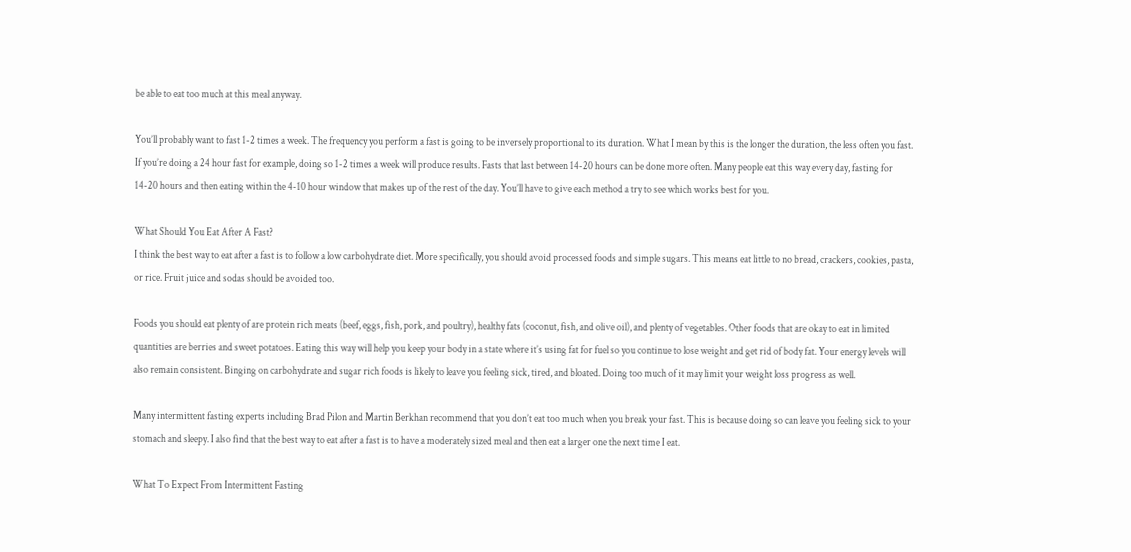be able to eat too much at this meal anyway.

You’ll probably want to fast 1-2 times a week. The frequency you perform a fast is going to be inversely proportional to its duration. What I mean by this is the longer the duration, the less often you fast. If you’re doing a 24 hour fast for example, doing so 1-2 times a week will produce results. Fasts that last between 14-20 hours can be done more often. Many people eat this way every day, fasting for 14-20 hours and then eating within the 4-10 hour window that makes up of the rest of the day. You’ll have to give each method a try to see which works best for you.

What Should You Eat After A Fast?
I think the best way to eat after a fast is to follow a low carbohydrate diet. More specifically, you should avoid processed foods and simple sugars. This means eat little to no bread, crackers, cookies, pasta, or rice. Fruit juice and sodas should be avoided too.

Foods you should eat plenty of are protein rich meats (beef, eggs, fish, pork, and poultry), healthy fats (coconut, fish, and olive oil), and plenty of vegetables. Other foods that are okay to eat in limited quantities are berries and sweet potatoes. Eating this way will help you keep your body in a state where it’s using fat for fuel so you continue to lose weight and get rid of body fat. Your energy levels will also remain consistent. Binging on carbohydrate and sugar rich foods is likely to leave you feeling sick, tired, and bloated. Doing too much of it may limit your weight loss progress as well.

Many intermittent fasting experts including Brad Pilon and Martin Berkhan recommend that you don’t eat too much when you break your fast. This is because doing so can leave you feeling sick to your stomach and sleepy. I also find that the best way to eat after a fast is to have a moderately sized meal and then eat a larger one the next time I eat.

What To Expect From Intermittent Fasting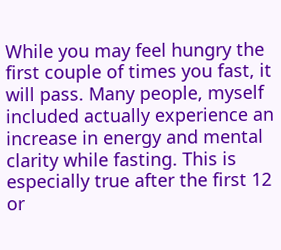While you may feel hungry the first couple of times you fast, it will pass. Many people, myself included actually experience an increase in energy and mental clarity while fasting. This is especially true after the first 12 or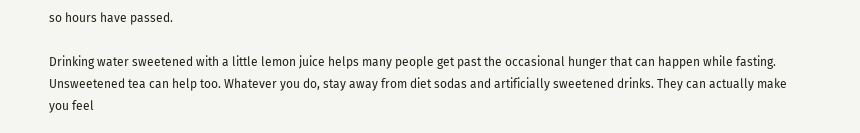so hours have passed.

Drinking water sweetened with a little lemon juice helps many people get past the occasional hunger that can happen while fasting. Unsweetened tea can help too. Whatever you do, stay away from diet sodas and artificially sweetened drinks. They can actually make you feel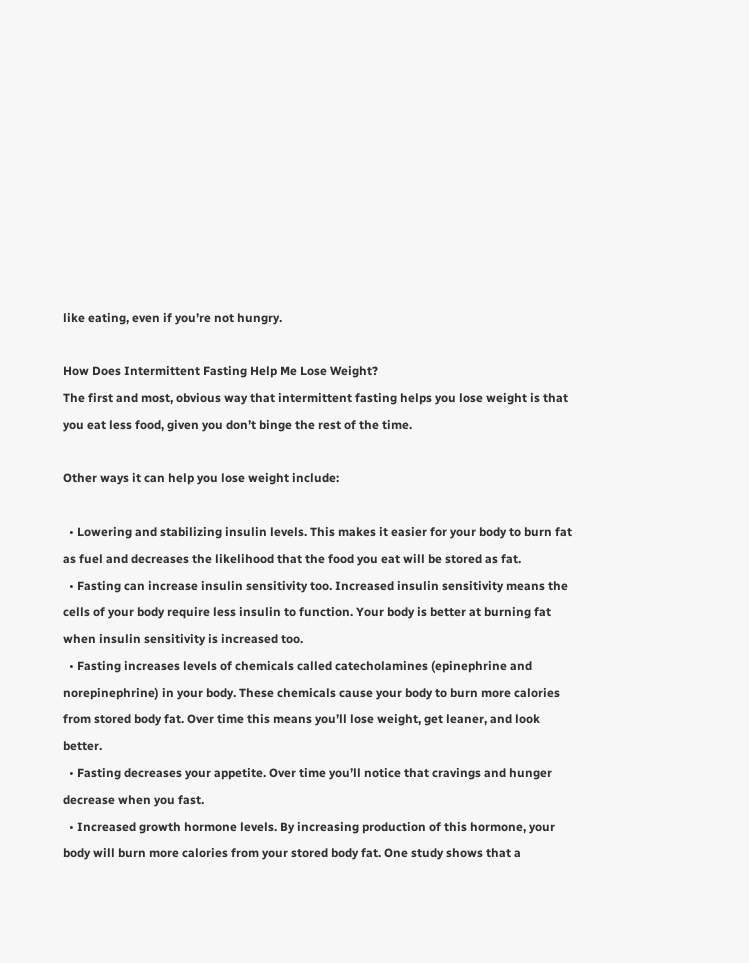like eating, even if you’re not hungry.

How Does Intermittent Fasting Help Me Lose Weight?
The first and most, obvious way that intermittent fasting helps you lose weight is that you eat less food, given you don’t binge the rest of the time.

Other ways it can help you lose weight include:

  • Lowering and stabilizing insulin levels. This makes it easier for your body to burn fat as fuel and decreases the likelihood that the food you eat will be stored as fat.
  • Fasting can increase insulin sensitivity too. Increased insulin sensitivity means the cells of your body require less insulin to function. Your body is better at burning fat when insulin sensitivity is increased too.
  • Fasting increases levels of chemicals called catecholamines (epinephrine and norepinephrine) in your body. These chemicals cause your body to burn more calories from stored body fat. Over time this means you’ll lose weight, get leaner, and look better.
  • Fasting decreases your appetite. Over time you’ll notice that cravings and hunger decrease when you fast.
  • Increased growth hormone levels. By increasing production of this hormone, your body will burn more calories from your stored body fat. One study shows that a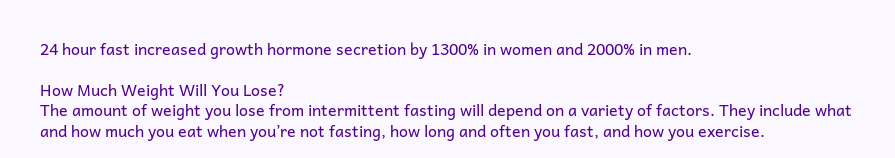24 hour fast increased growth hormone secretion by 1300% in women and 2000% in men.

How Much Weight Will You Lose?
The amount of weight you lose from intermittent fasting will depend on a variety of factors. They include what and how much you eat when you’re not fasting, how long and often you fast, and how you exercise.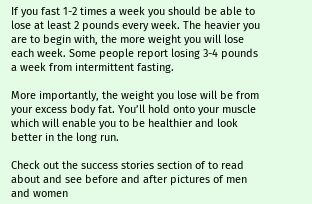If you fast 1-2 times a week you should be able to lose at least 2 pounds every week. The heavier you are to begin with, the more weight you will lose each week. Some people report losing 3-4 pounds a week from intermittent fasting.

More importantly, the weight you lose will be from your excess body fat. You’ll hold onto your muscle which will enable you to be healthier and look better in the long run.

Check out the success stories section of to read about and see before and after pictures of men and women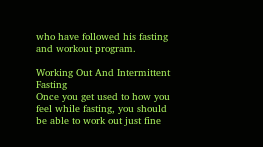who have followed his fasting and workout program.

Working Out And Intermittent Fasting
Once you get used to how you feel while fasting, you should be able to work out just fine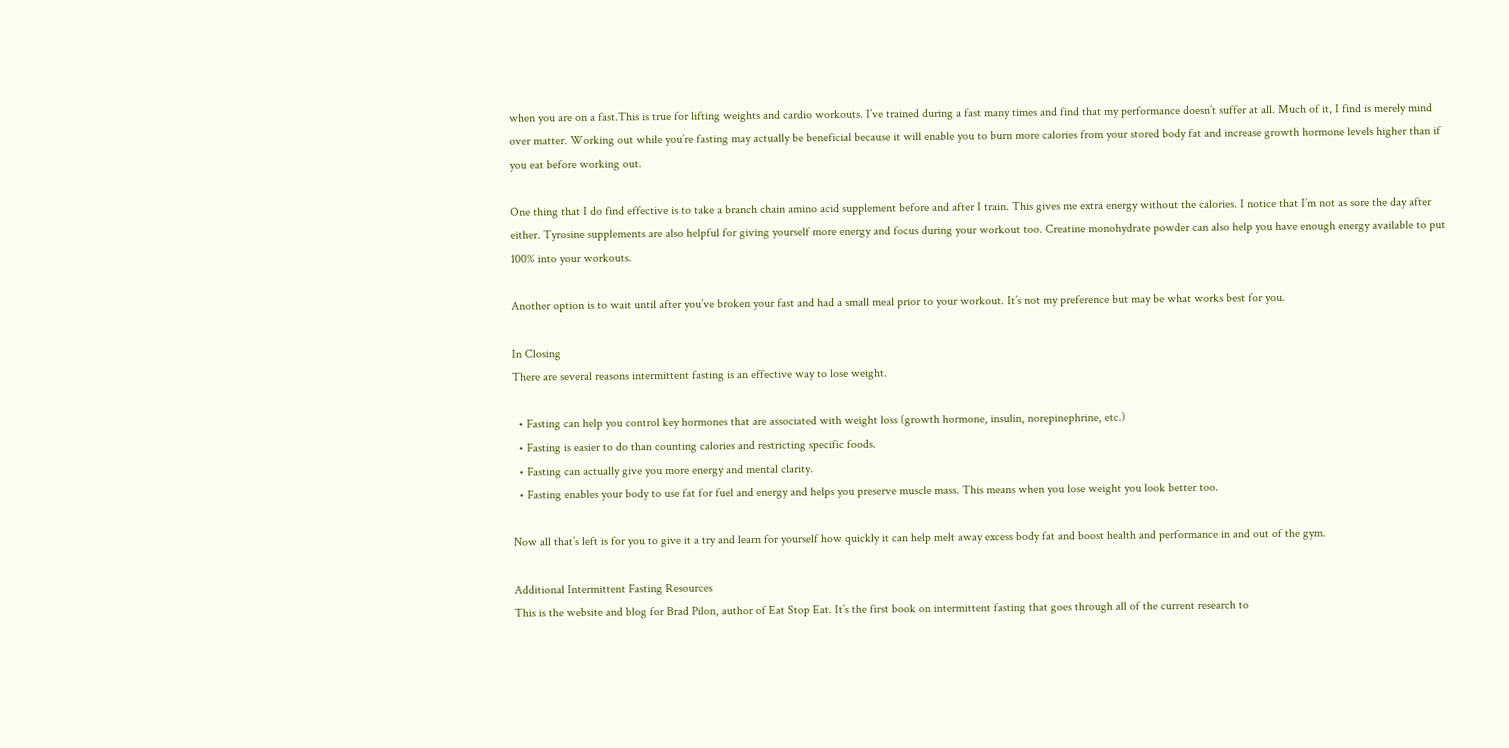when you are on a fast.This is true for lifting weights and cardio workouts. I’ve trained during a fast many times and find that my performance doesn’t suffer at all. Much of it, I find is merely mind over matter. Working out while you’re fasting may actually be beneficial because it will enable you to burn more calories from your stored body fat and increase growth hormone levels higher than if you eat before working out.

One thing that I do find effective is to take a branch chain amino acid supplement before and after I train. This gives me extra energy without the calories. I notice that I’m not as sore the day after either. Tyrosine supplements are also helpful for giving yourself more energy and focus during your workout too. Creatine monohydrate powder can also help you have enough energy available to put 100% into your workouts.

Another option is to wait until after you’ve broken your fast and had a small meal prior to your workout. It’s not my preference but may be what works best for you.

In Closing
There are several reasons intermittent fasting is an effective way to lose weight.

  • Fasting can help you control key hormones that are associated with weight loss (growth hormone, insulin, norepinephrine, etc.)
  • Fasting is easier to do than counting calories and restricting specific foods.
  • Fasting can actually give you more energy and mental clarity.
  • Fasting enables your body to use fat for fuel and energy and helps you preserve muscle mass. This means when you lose weight you look better too.

Now all that’s left is for you to give it a try and learn for yourself how quickly it can help melt away excess body fat and boost health and performance in and out of the gym.

Additional Intermittent Fasting Resources
This is the website and blog for Brad Pilon, author of Eat Stop Eat. It’s the first book on intermittent fasting that goes through all of the current research to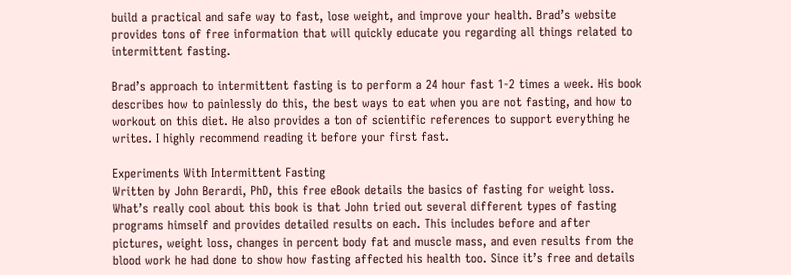build a practical and safe way to fast, lose weight, and improve your health. Brad’s website provides tons of free information that will quickly educate you regarding all things related to intermittent fasting.

Brad’s approach to intermittent fasting is to perform a 24 hour fast 1-2 times a week. His book describes how to painlessly do this, the best ways to eat when you are not fasting, and how to workout on this diet. He also provides a ton of scientific references to support everything he writes. I highly recommend reading it before your first fast.

Experiments With Intermittent Fasting
Written by John Berardi, PhD, this free eBook details the basics of fasting for weight loss. What’s really cool about this book is that John tried out several different types of fasting programs himself and provides detailed results on each. This includes before and after pictures, weight loss, changes in percent body fat and muscle mass, and even results from the blood work he had done to show how fasting affected his health too. Since it’s free and details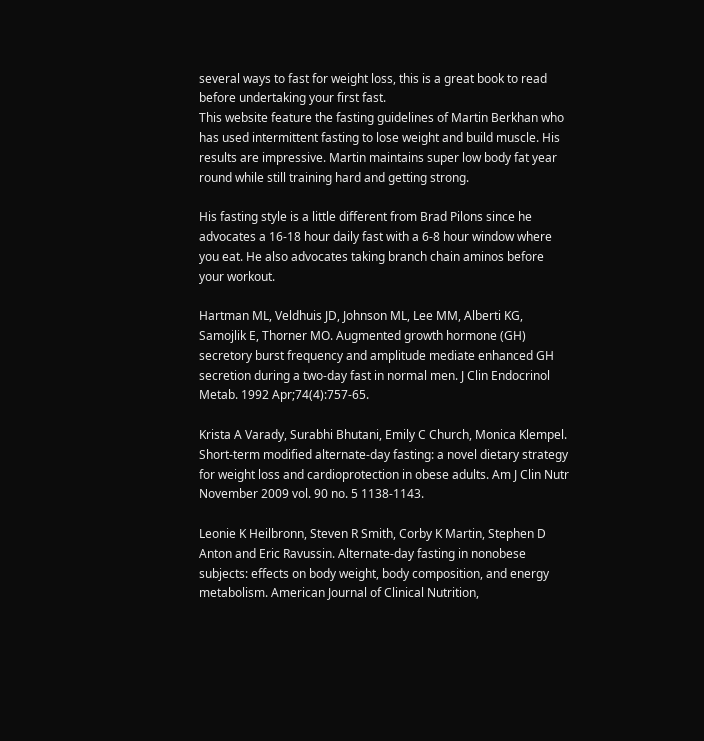several ways to fast for weight loss, this is a great book to read before undertaking your first fast.
This website feature the fasting guidelines of Martin Berkhan who has used intermittent fasting to lose weight and build muscle. His results are impressive. Martin maintains super low body fat year round while still training hard and getting strong.

His fasting style is a little different from Brad Pilons since he advocates a 16-18 hour daily fast with a 6-8 hour window where you eat. He also advocates taking branch chain aminos before your workout.

Hartman ML, Veldhuis JD, Johnson ML, Lee MM, Alberti KG, Samojlik E, Thorner MO. Augmented growth hormone (GH) secretory burst frequency and amplitude mediate enhanced GH secretion during a two-day fast in normal men. J Clin Endocrinol Metab. 1992 Apr;74(4):757-65.

Krista A Varady, Surabhi Bhutani, Emily C Church, Monica Klempel. Short-term modified alternate-day fasting: a novel dietary strategy for weight loss and cardioprotection in obese adults. Am J Clin Nutr November 2009 vol. 90 no. 5 1138-1143.

Leonie K Heilbronn, Steven R Smith, Corby K Martin, Stephen D Anton and Eric Ravussin. Alternate-day fasting in nonobese subjects: effects on body weight, body composition, and energy metabolism. American Journal of Clinical Nutrition,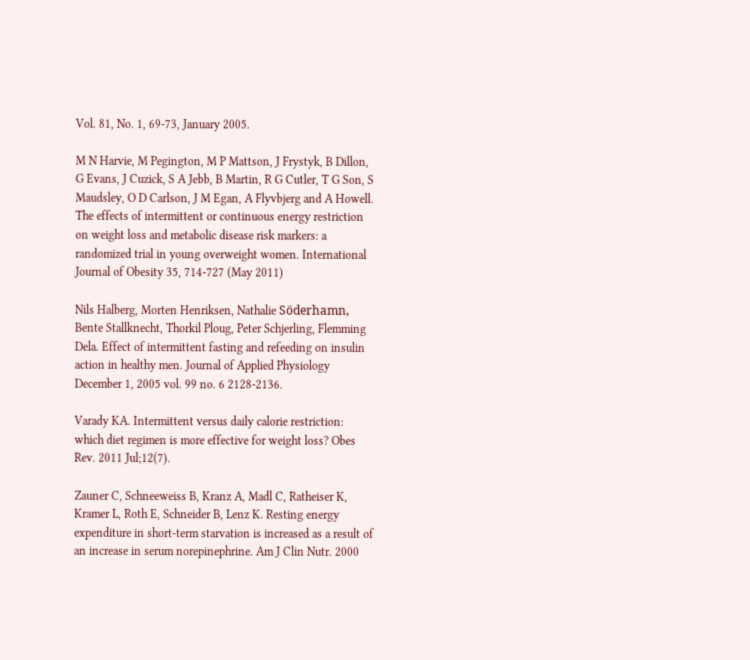Vol. 81, No. 1, 69-73, January 2005.

M N Harvie, M Pegington, M P Mattson, J Frystyk, B Dillon, G Evans, J Cuzick, S A Jebb, B Martin, R G Cutler, T G Son, S Maudsley, O D Carlson, J M Egan, A Flyvbjerg and A Howell. The effects of intermittent or continuous energy restriction on weight loss and metabolic disease risk markers: a randomized trial in young overweight women. International Journal of Obesity 35, 714-727 (May 2011)

Nils Halberg, Morten Henriksen, Nathalie Söderhamn, Bente Stallknecht, Thorkil Ploug, Peter Schjerling, Flemming Dela. Effect of intermittent fasting and refeeding on insulin action in healthy men. Journal of Applied Physiology December 1, 2005 vol. 99 no. 6 2128-2136.

Varady KA. Intermittent versus daily calorie restriction: which diet regimen is more effective for weight loss? Obes Rev. 2011 Jul;12(7).

Zauner C, Schneeweiss B, Kranz A, Madl C, Ratheiser K, Kramer L, Roth E, Schneider B, Lenz K. Resting energy expenditure in short-term starvation is increased as a result of an increase in serum norepinephrine. Am J Clin Nutr. 2000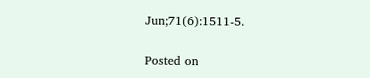Jun;71(6):1511-5.

Posted on